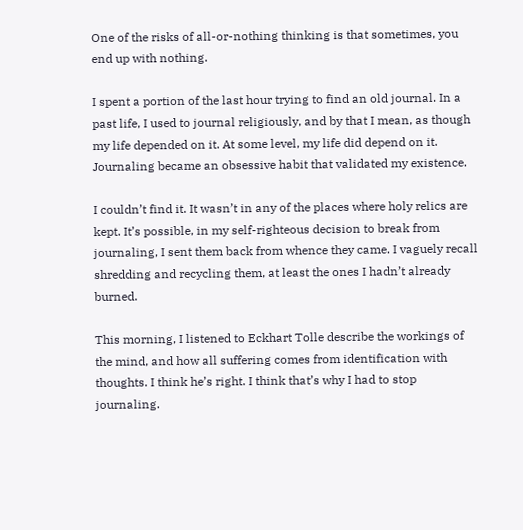One of the risks of all-or-nothing thinking is that sometimes, you end up with nothing.

I spent a portion of the last hour trying to find an old journal. In a past life, I used to journal religiously, and by that I mean, as though my life depended on it. At some level, my life did depend on it. Journaling became an obsessive habit that validated my existence.

I couldn’t find it. It wasn’t in any of the places where holy relics are kept. It’s possible, in my self-righteous decision to break from journaling, I sent them back from whence they came. I vaguely recall shredding and recycling them, at least the ones I hadn’t already burned.

This morning, I listened to Eckhart Tolle describe the workings of the mind, and how all suffering comes from identification with thoughts. I think he’s right. I think that’s why I had to stop journaling.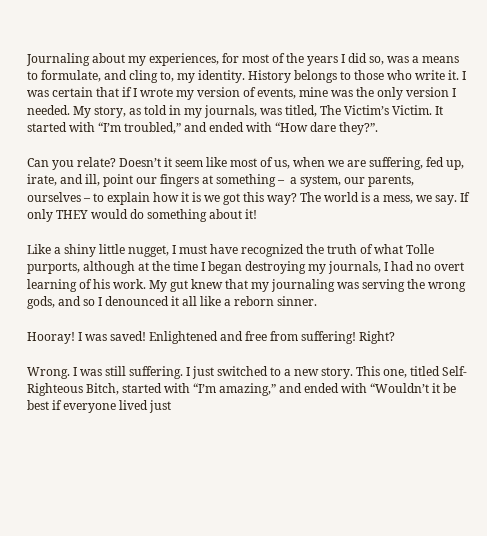Journaling about my experiences, for most of the years I did so, was a means to formulate, and cling to, my identity. History belongs to those who write it. I was certain that if I wrote my version of events, mine was the only version I needed. My story, as told in my journals, was titled, The Victim’s Victim. It started with “I’m troubled,” and ended with “How dare they?”.

Can you relate? Doesn’t it seem like most of us, when we are suffering, fed up, irate, and ill, point our fingers at something –  a system, our parents, ourselves – to explain how it is we got this way? The world is a mess, we say. If only THEY would do something about it!

Like a shiny little nugget, I must have recognized the truth of what Tolle purports, although at the time I began destroying my journals, I had no overt learning of his work. My gut knew that my journaling was serving the wrong gods, and so I denounced it all like a reborn sinner.

Hooray! I was saved! Enlightened and free from suffering! Right?

Wrong. I was still suffering. I just switched to a new story. This one, titled Self-Righteous Bitch, started with “I’m amazing,” and ended with “Wouldn’t it be best if everyone lived just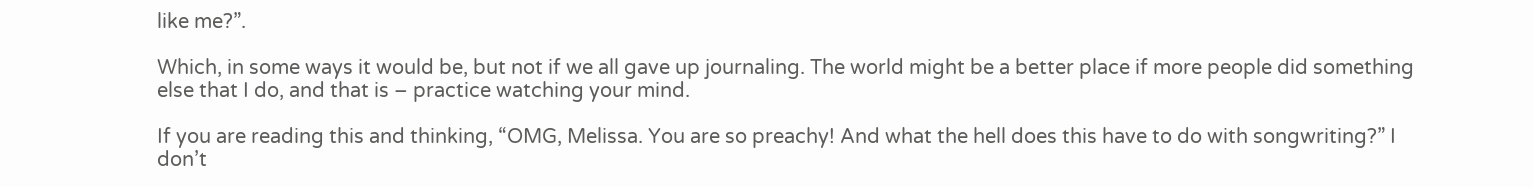like me?”.

Which, in some ways it would be, but not if we all gave up journaling. The world might be a better place if more people did something else that I do, and that is – practice watching your mind.

If you are reading this and thinking, “OMG, Melissa. You are so preachy! And what the hell does this have to do with songwriting?” I don’t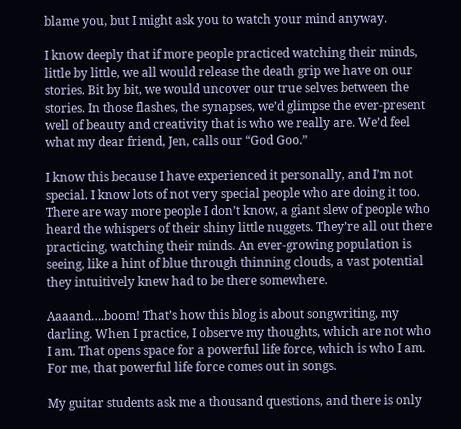blame you, but I might ask you to watch your mind anyway.

I know deeply that if more people practiced watching their minds, little by little, we all would release the death grip we have on our stories. Bit by bit, we would uncover our true selves between the stories. In those flashes, the synapses, we’d glimpse the ever-present well of beauty and creativity that is who we really are. We’d feel what my dear friend, Jen, calls our “God Goo.”

I know this because I have experienced it personally, and I’m not special. I know lots of not very special people who are doing it too. There are way more people I don’t know, a giant slew of people who heard the whispers of their shiny little nuggets. They’re all out there practicing, watching their minds. An ever-growing population is seeing, like a hint of blue through thinning clouds, a vast potential they intuitively knew had to be there somewhere.

Aaaand….boom! That’s how this blog is about songwriting, my darling. When I practice, I observe my thoughts, which are not who I am. That opens space for a powerful life force, which is who I am. For me, that powerful life force comes out in songs.

My guitar students ask me a thousand questions, and there is only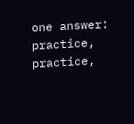one answer: practice, practice,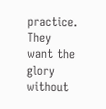practice. They want the glory without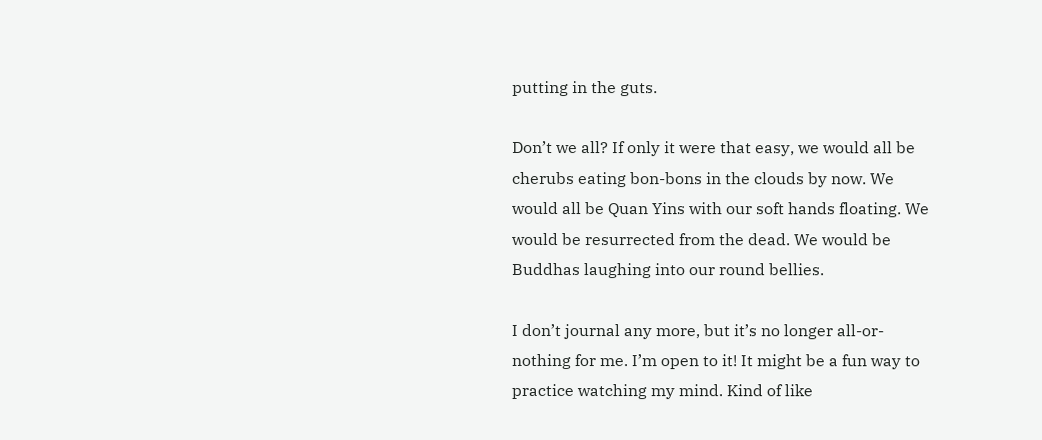putting in the guts.

Don’t we all? If only it were that easy, we would all be cherubs eating bon-bons in the clouds by now. We would all be Quan Yins with our soft hands floating. We would be resurrected from the dead. We would be Buddhas laughing into our round bellies.

I don’t journal any more, but it’s no longer all-or-nothing for me. I’m open to it! It might be a fun way to practice watching my mind. Kind of like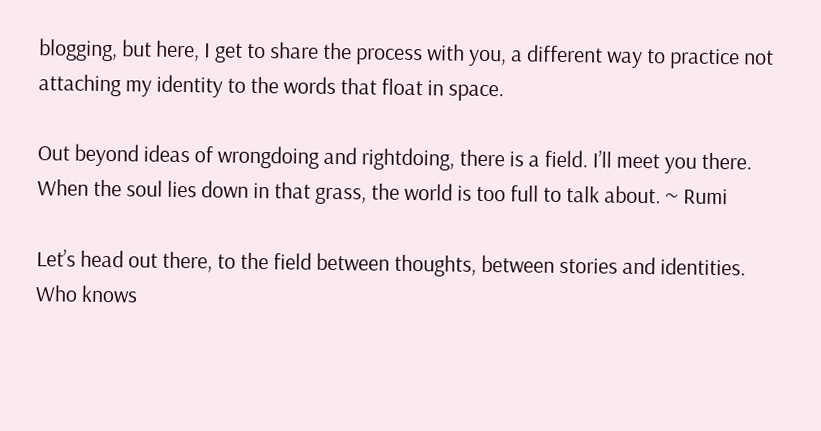blogging, but here, I get to share the process with you, a different way to practice not attaching my identity to the words that float in space.

Out beyond ideas of wrongdoing and rightdoing, there is a field. I’ll meet you there. When the soul lies down in that grass, the world is too full to talk about. ~ Rumi

Let’s head out there, to the field between thoughts, between stories and identities. Who knows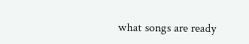what songs are ready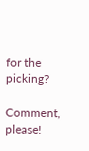for the picking?

Comment, please!